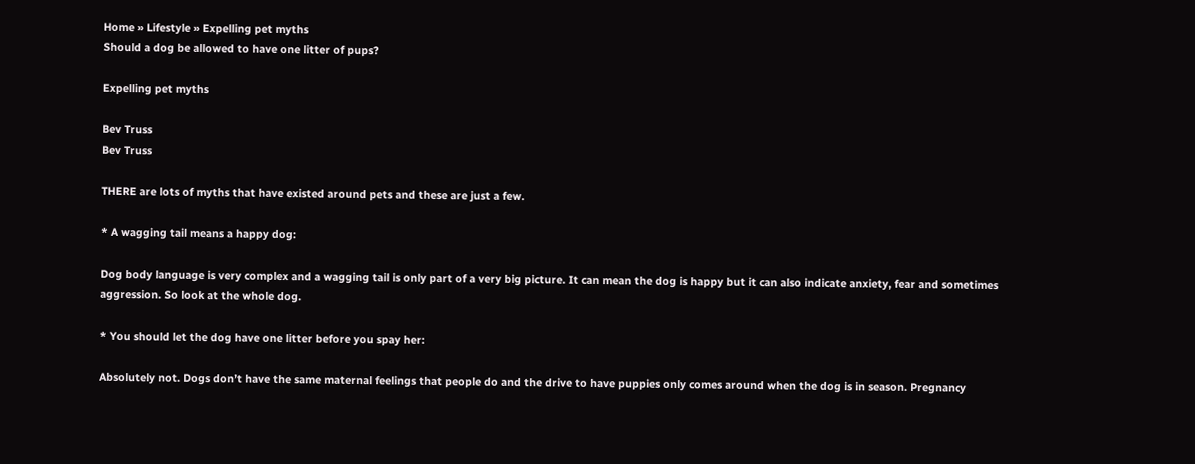Home » Lifestyle » Expelling pet myths
Should a dog be allowed to have one litter of pups?

Expelling pet myths

Bev Truss
Bev Truss

THERE are lots of myths that have existed around pets and these are just a few.

* A wagging tail means a happy dog:

Dog body language is very complex and a wagging tail is only part of a very big picture. It can mean the dog is happy but it can also indicate anxiety, fear and sometimes aggression. So look at the whole dog.

* You should let the dog have one litter before you spay her:

Absolutely not. Dogs don’t have the same maternal feelings that people do and the drive to have puppies only comes around when the dog is in season. Pregnancy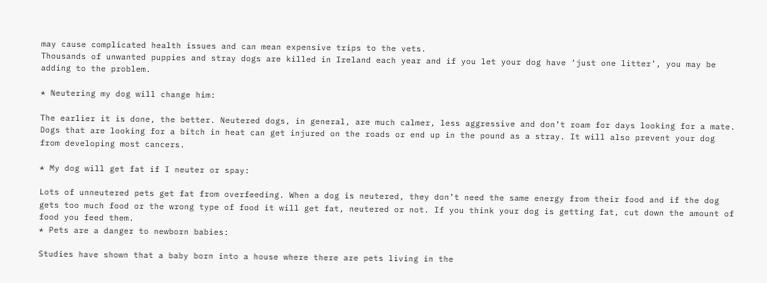may cause complicated health issues and can mean expensive trips to the vets.
Thousands of unwanted puppies and stray dogs are killed in Ireland each year and if you let your dog have ‘just one litter’, you may be adding to the problem.

* Neutering my dog will change him:

The earlier it is done, the better. Neutered dogs, in general, are much calmer, less aggressive and don’t roam for days looking for a mate. Dogs that are looking for a bitch in heat can get injured on the roads or end up in the pound as a stray. It will also prevent your dog from developing most cancers.

* My dog will get fat if I neuter or spay:

Lots of unneutered pets get fat from overfeeding. When a dog is neutered, they don’t need the same energy from their food and if the dog gets too much food or the wrong type of food it will get fat, neutered or not. If you think your dog is getting fat, cut down the amount of food you feed them.
* Pets are a danger to newborn babies:

Studies have shown that a baby born into a house where there are pets living in the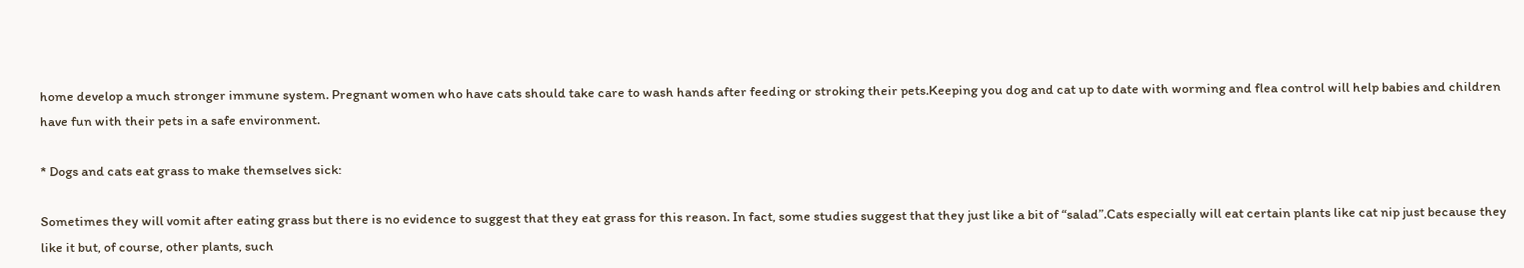home develop a much stronger immune system. Pregnant women who have cats should take care to wash hands after feeding or stroking their pets.Keeping you dog and cat up to date with worming and flea control will help babies and children have fun with their pets in a safe environment.

* Dogs and cats eat grass to make themselves sick:

Sometimes they will vomit after eating grass but there is no evidence to suggest that they eat grass for this reason. In fact, some studies suggest that they just like a bit of “salad”.Cats especially will eat certain plants like cat nip just because they like it but, of course, other plants, such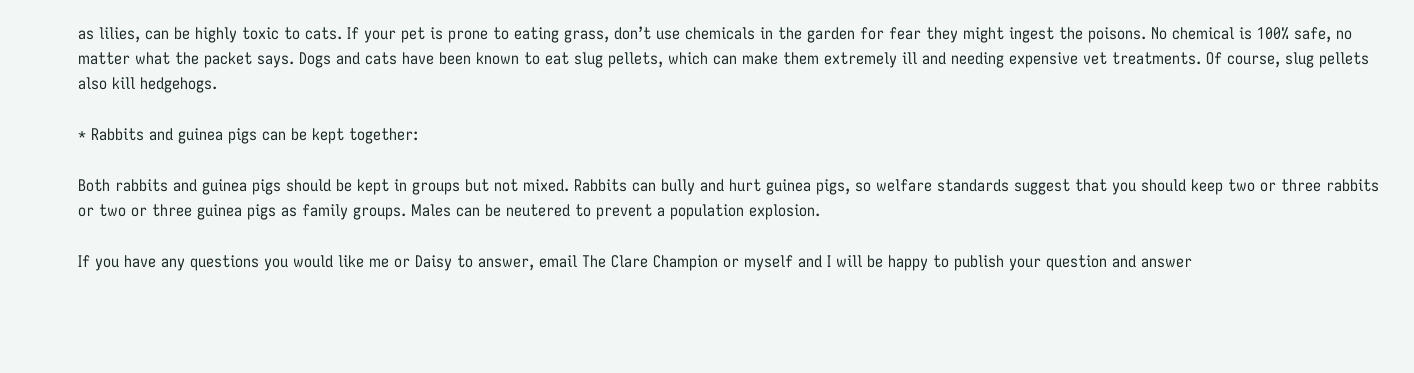as lilies, can be highly toxic to cats. If your pet is prone to eating grass, don’t use chemicals in the garden for fear they might ingest the poisons. No chemical is 100% safe, no matter what the packet says. Dogs and cats have been known to eat slug pellets, which can make them extremely ill and needing expensive vet treatments. Of course, slug pellets also kill hedgehogs.

* Rabbits and guinea pigs can be kept together:

Both rabbits and guinea pigs should be kept in groups but not mixed. Rabbits can bully and hurt guinea pigs, so welfare standards suggest that you should keep two or three rabbits or two or three guinea pigs as family groups. Males can be neutered to prevent a population explosion.

If you have any questions you would like me or Daisy to answer, email The Clare Champion or myself and I will be happy to publish your question and answer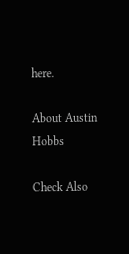here.

About Austin Hobbs

Check Also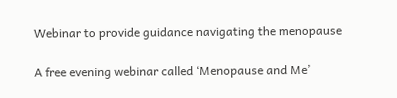Webinar to provide guidance navigating the menopause

A free evening webinar called ‘Menopause and Me’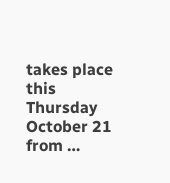takes place this Thursday October 21 from …